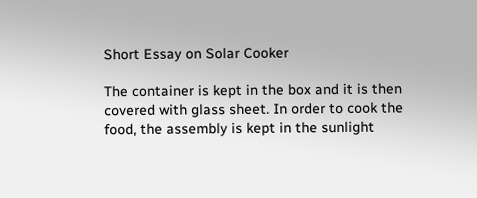Short Essay on Solar Cooker

The container is kept in the box and it is then covered with glass sheet. In order to cook the food, the assembly is kept in the sunlight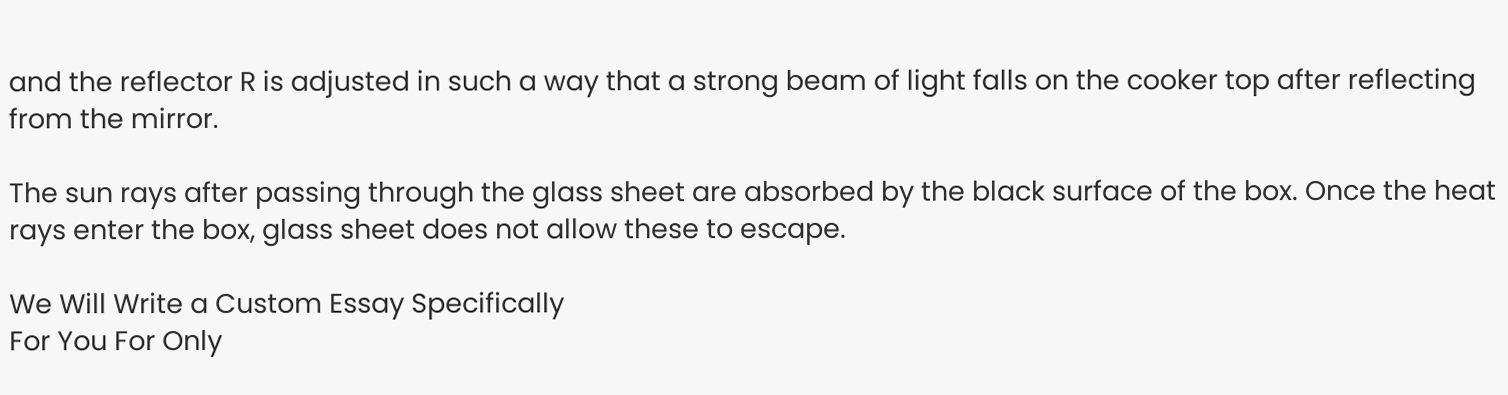and the reflector R is adjusted in such a way that a strong beam of light falls on the cooker top after reflecting from the mirror.

The sun rays after passing through the glass sheet are absorbed by the black surface of the box. Once the heat rays enter the box, glass sheet does not allow these to escape.

We Will Write a Custom Essay Specifically
For You For Only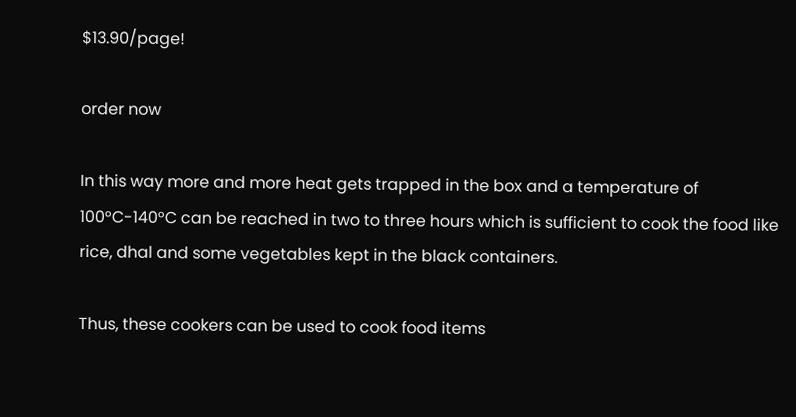$13.90/page!

order now

In this way more and more heat gets trapped in the box and a temperature of 100°C-140°C can be reached in two to three hours which is sufficient to cook the food like rice, dhal and some vegetables kept in the black containers.

Thus, these cookers can be used to cook food items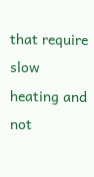that require slow heating and not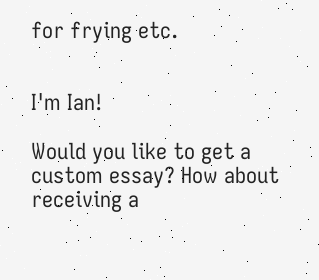for frying etc.


I'm Ian!

Would you like to get a custom essay? How about receiving a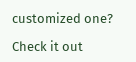customized one?

Check it out